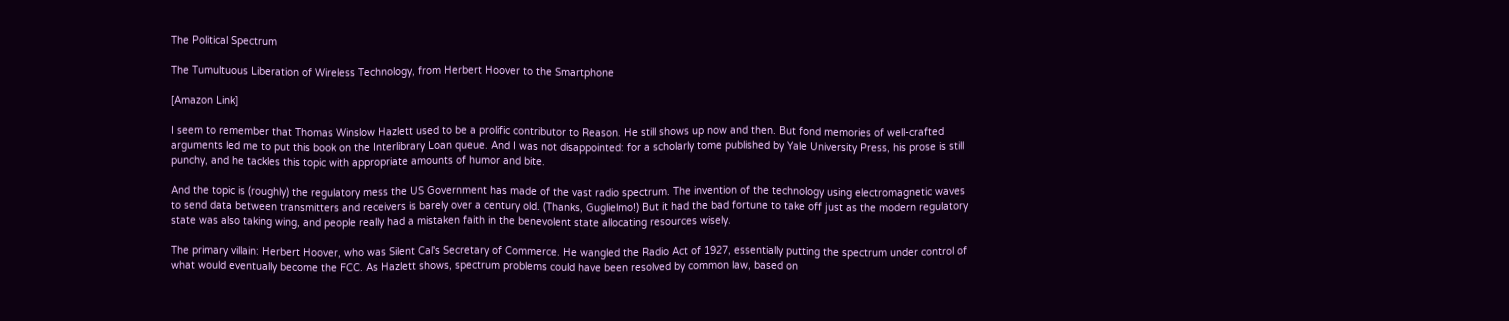The Political Spectrum

The Tumultuous Liberation of Wireless Technology, from Herbert Hoover to the Smartphone

[Amazon Link]

I seem to remember that Thomas Winslow Hazlett used to be a prolific contributor to Reason. He still shows up now and then. But fond memories of well-crafted arguments led me to put this book on the Interlibrary Loan queue. And I was not disappointed: for a scholarly tome published by Yale University Press, his prose is still punchy, and he tackles this topic with appropriate amounts of humor and bite.

And the topic is (roughly) the regulatory mess the US Government has made of the vast radio spectrum. The invention of the technology using electromagnetic waves to send data between transmitters and receivers is barely over a century old. (Thanks, Guglielmo!) But it had the bad fortune to take off just as the modern regulatory state was also taking wing, and people really had a mistaken faith in the benevolent state allocating resources wisely.

The primary villain: Herbert Hoover, who was Silent Cal's Secretary of Commerce. He wangled the Radio Act of 1927, essentially putting the spectrum under control of what would eventually become the FCC. As Hazlett shows, spectrum problems could have been resolved by common law, based on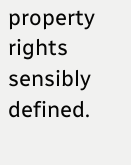property rights sensibly defined.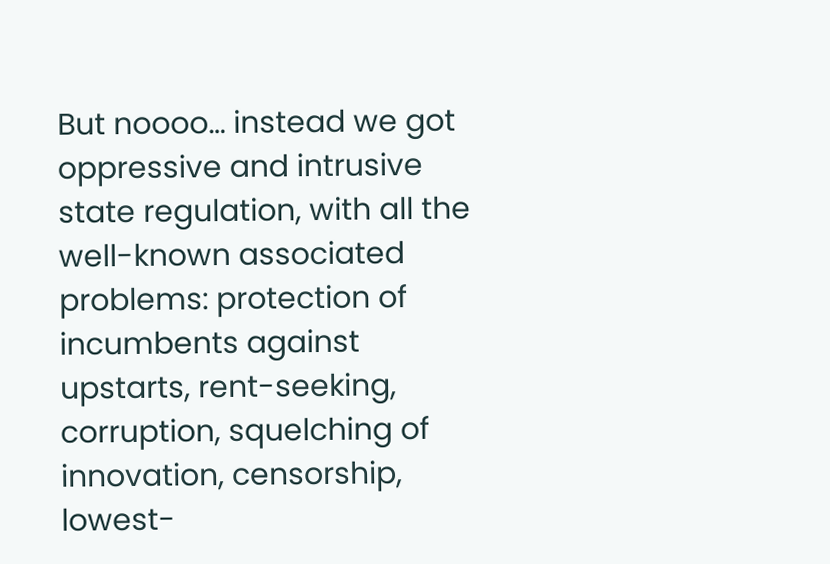But noooo… instead we got oppressive and intrusive state regulation, with all the well-known associated problems: protection of incumbents against upstarts, rent-seeking, corruption, squelching of innovation, censorship, lowest-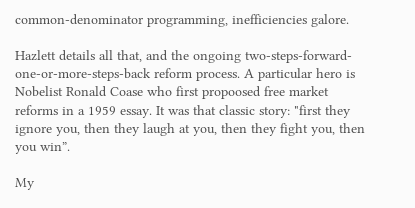common-denominator programming, inefficiencies galore.

Hazlett details all that, and the ongoing two-steps-forward-one-or-more-steps-back reform process. A particular hero is Nobelist Ronald Coase who first propoosed free market reforms in a 1959 essay. It was that classic story: "first they ignore you, then they laugh at you, then they fight you, then you win”.

My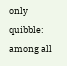only quibble: among all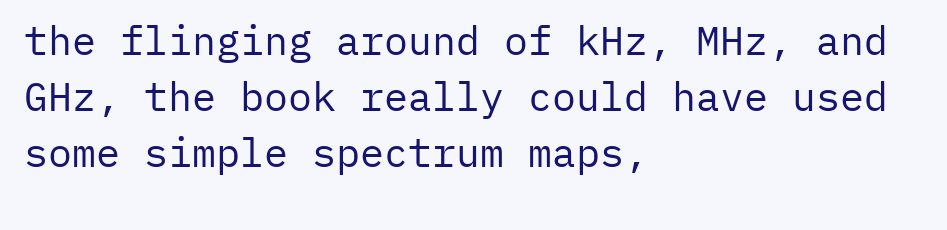the flinging around of kHz, MHz, and GHz, the book really could have used some simple spectrum maps,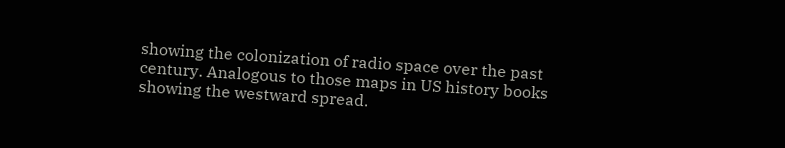showing the colonization of radio space over the past century. Analogous to those maps in US history books showing the westward spread.